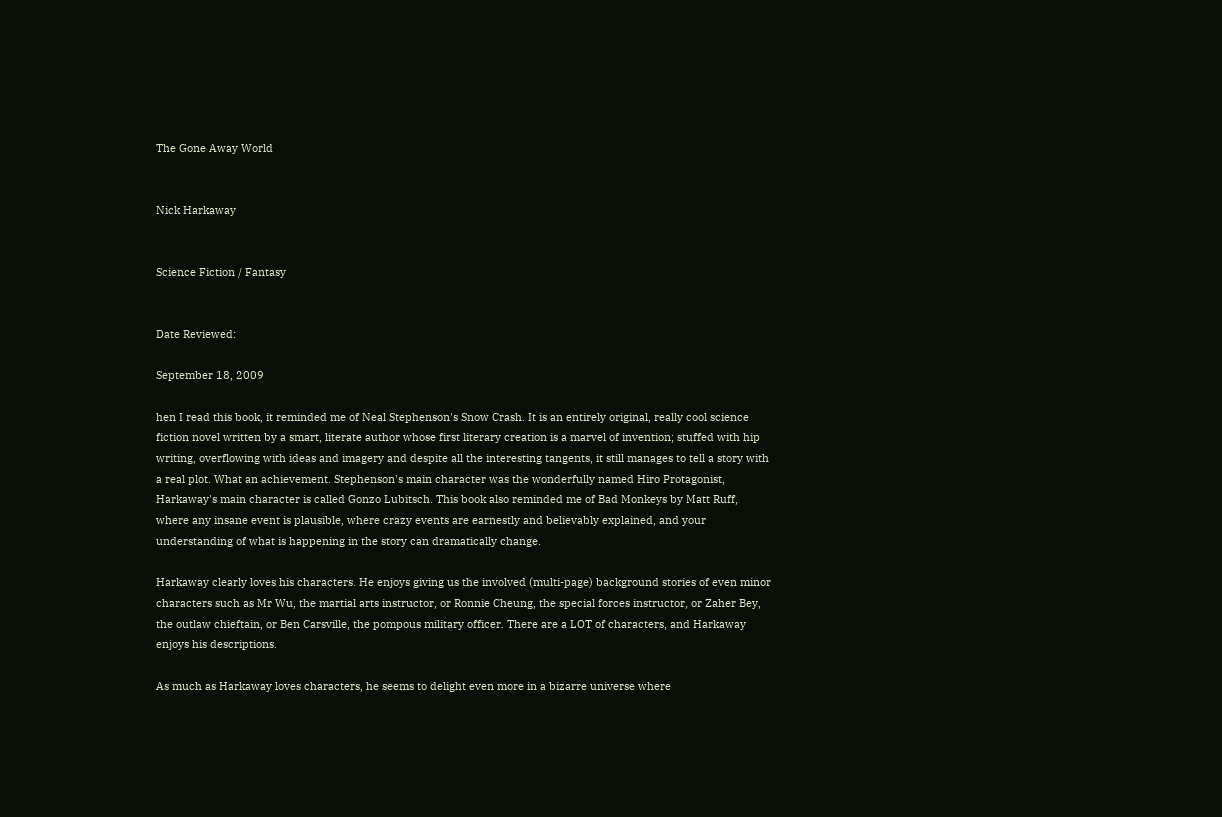The Gone Away World


Nick Harkaway


Science Fiction / Fantasy


Date Reviewed:

September 18, 2009

hen I read this book, it reminded me of Neal Stephenson's Snow Crash. It is an entirely original, really cool science fiction novel written by a smart, literate author whose first literary creation is a marvel of invention; stuffed with hip writing, overflowing with ideas and imagery and despite all the interesting tangents, it still manages to tell a story with a real plot. What an achievement. Stephenson's main character was the wonderfully named Hiro Protagonist, Harkaway's main character is called Gonzo Lubitsch. This book also reminded me of Bad Monkeys by Matt Ruff, where any insane event is plausible, where crazy events are earnestly and believably explained, and your understanding of what is happening in the story can dramatically change.

Harkaway clearly loves his characters. He enjoys giving us the involved (multi-page) background stories of even minor characters such as Mr Wu, the martial arts instructor, or Ronnie Cheung, the special forces instructor, or Zaher Bey, the outlaw chieftain, or Ben Carsville, the pompous military officer. There are a LOT of characters, and Harkaway enjoys his descriptions.

As much as Harkaway loves characters, he seems to delight even more in a bizarre universe where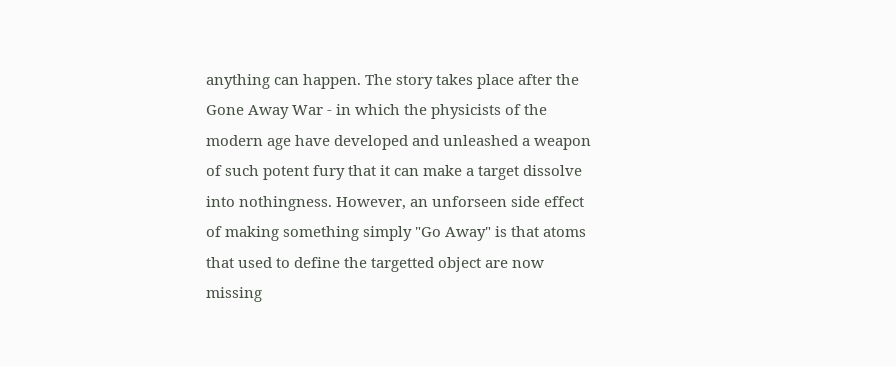anything can happen. The story takes place after the Gone Away War - in which the physicists of the modern age have developed and unleashed a weapon of such potent fury that it can make a target dissolve into nothingness. However, an unforseen side effect of making something simply "Go Away" is that atoms that used to define the targetted object are now missing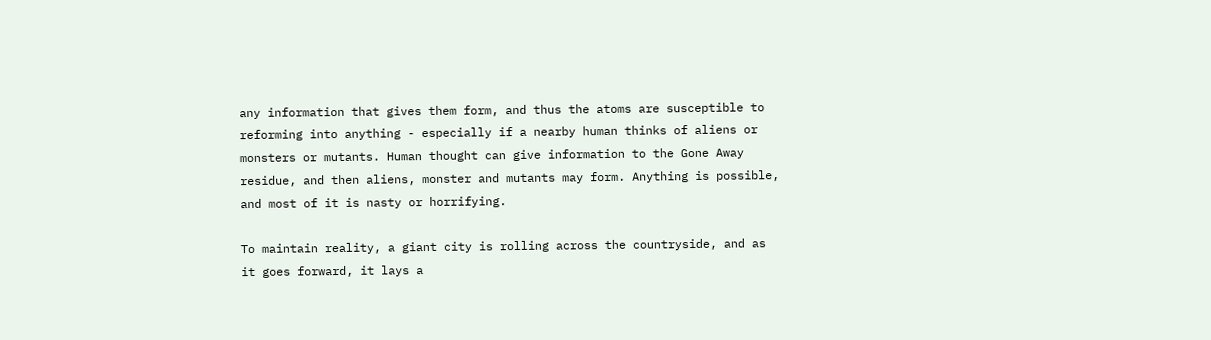any information that gives them form, and thus the atoms are susceptible to reforming into anything - especially if a nearby human thinks of aliens or monsters or mutants. Human thought can give information to the Gone Away residue, and then aliens, monster and mutants may form. Anything is possible, and most of it is nasty or horrifying.

To maintain reality, a giant city is rolling across the countryside, and as it goes forward, it lays a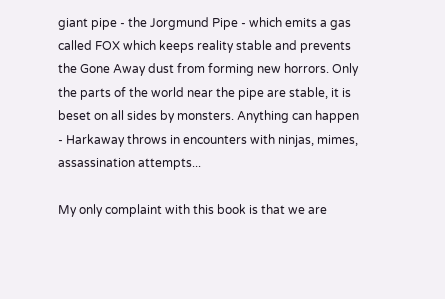giant pipe - the Jorgmund Pipe - which emits a gas called FOX which keeps reality stable and prevents the Gone Away dust from forming new horrors. Only the parts of the world near the pipe are stable, it is beset on all sides by monsters. Anything can happen - Harkaway throws in encounters with ninjas, mimes, assassination attempts...

My only complaint with this book is that we are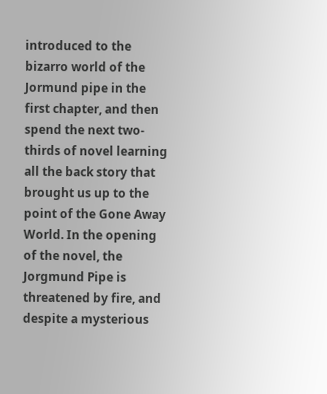introduced to the bizarro world of the Jormund pipe in the first chapter, and then spend the next two-thirds of novel learning all the back story that brought us up to the point of the Gone Away World. In the opening of the novel, the Jorgmund Pipe is threatened by fire, and despite a mysterious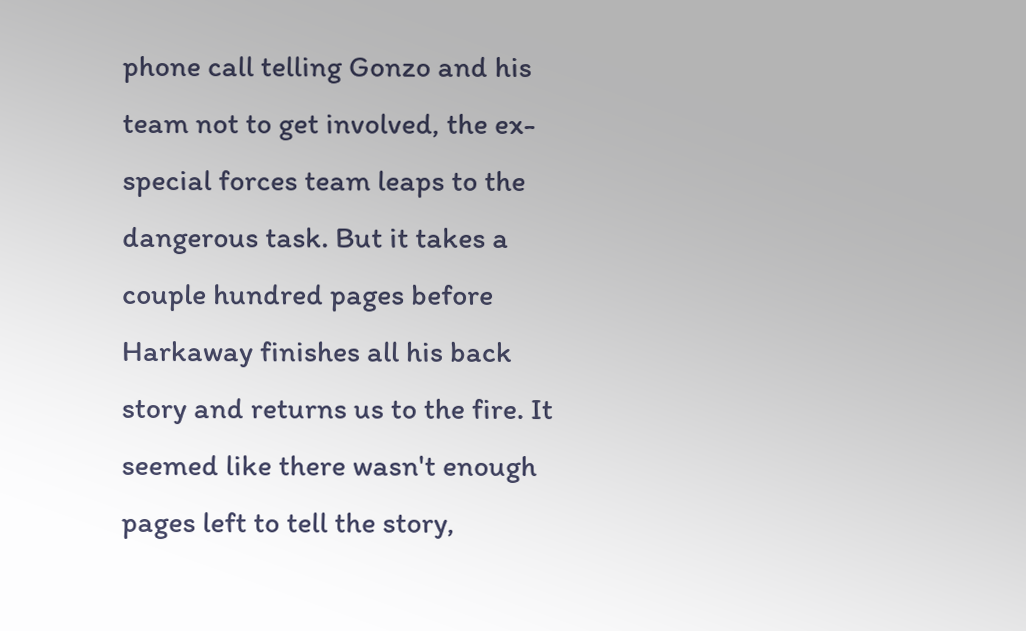phone call telling Gonzo and his team not to get involved, the ex-special forces team leaps to the dangerous task. But it takes a couple hundred pages before Harkaway finishes all his back story and returns us to the fire. It seemed like there wasn't enough pages left to tell the story,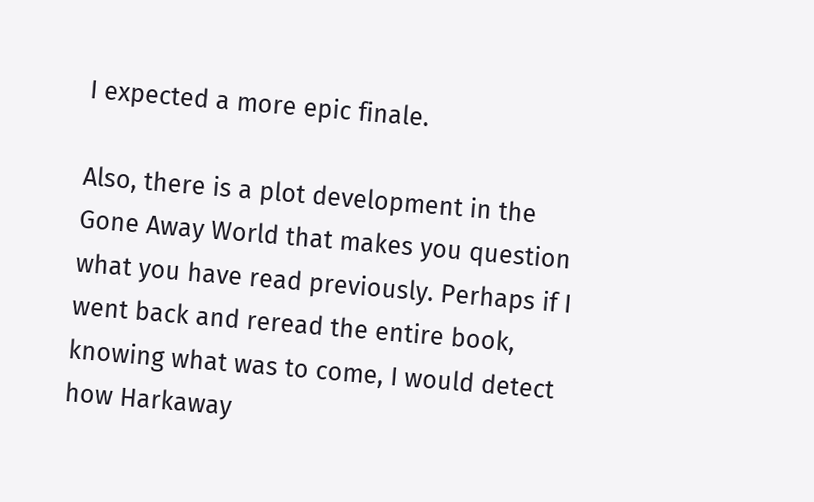I expected a more epic finale.

Also, there is a plot development in the Gone Away World that makes you question what you have read previously. Perhaps if I went back and reread the entire book, knowing what was to come, I would detect how Harkaway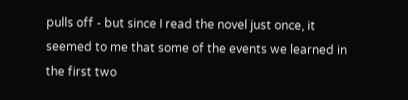pulls off - but since I read the novel just once, it seemed to me that some of the events we learned in the first two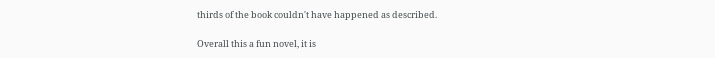thirds of the book couldn't have happened as described.

Overall this a fun novel, it is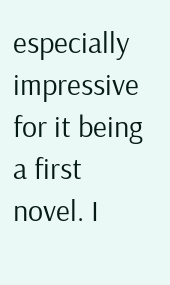especially impressive for it being a first novel. I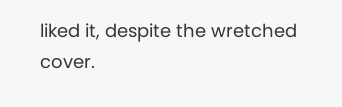liked it, despite the wretched cover.